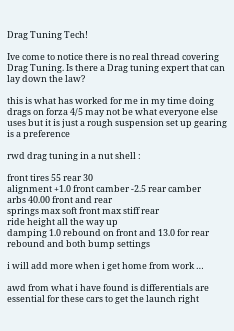Drag Tuning Tech!

Ive come to notice there is no real thread covering Drag Tuning. Is there a Drag tuning expert that can lay down the law?

this is what has worked for me in my time doing drags on forza 4/5 may not be what everyone else uses but it is just a rough suspension set up gearing is a preference

rwd drag tuning in a nut shell :

front tires 55 rear 30
alignment +1.0 front camber -2.5 rear camber
arbs 40.00 front and rear
springs max soft front max stiff rear
ride height all the way up
damping 1.0 rebound on front and 13.0 for rear rebound and both bump settings

i will add more when i get home from work …

awd from what i have found is differentials are essential for these cars to get the launch right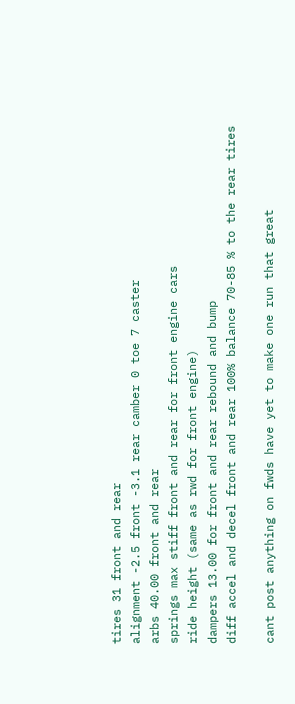tires 31 front and rear
alignment -2.5 front -3.1 rear camber 0 toe 7 caster
arbs 40.00 front and rear
springs max stiff front and rear for front engine cars
ride height (same as rwd for front engine)
dampers 13.00 for front and rear rebound and bump
diff accel and decel front and rear 100% balance 70-85 % to the rear tires

cant post anything on fwds have yet to make one run that great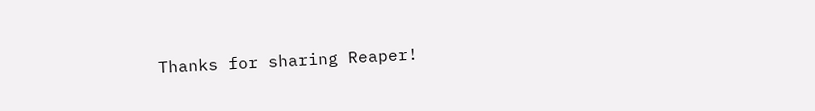Thanks for sharing Reaper!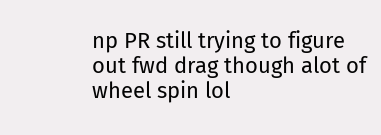np PR still trying to figure out fwd drag though alot of wheel spin lol